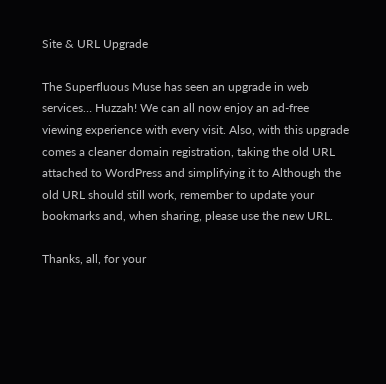Site & URL Upgrade

The Superfluous Muse has seen an upgrade in web services… Huzzah! We can all now enjoy an ad-free viewing experience with every visit. Also, with this upgrade comes a cleaner domain registration, taking the old URL attached to WordPress and simplifying it to Although the old URL should still work, remember to update your bookmarks and, when sharing, please use the new URL.

Thanks, all, for your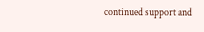continued support and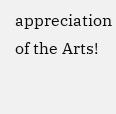appreciation of the Arts!